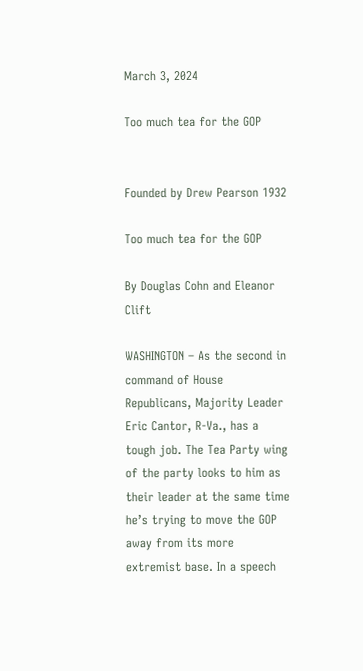March 3, 2024

Too much tea for the GOP


Founded by Drew Pearson 1932

Too much tea for the GOP

By Douglas Cohn and Eleanor Clift

WASHINGTON – As the second in command of House Republicans, Majority Leader Eric Cantor, R-Va., has a tough job. The Tea Party wing of the party looks to him as their leader at the same time he’s trying to move the GOP away from its more extremist base. In a speech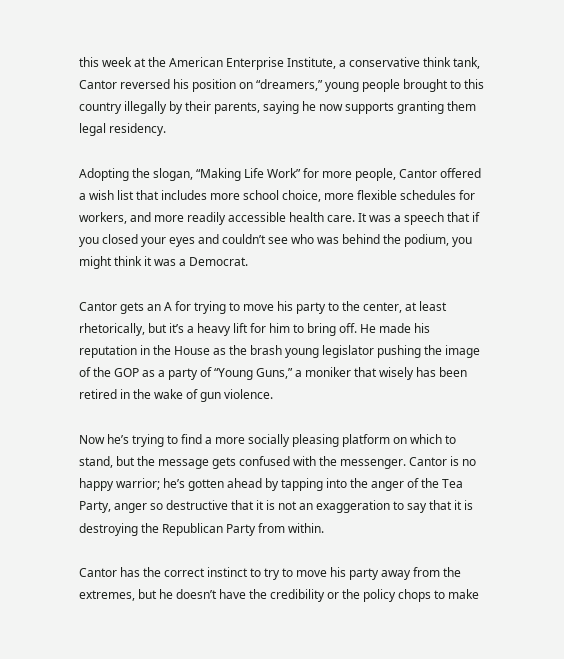this week at the American Enterprise Institute, a conservative think tank, Cantor reversed his position on “dreamers,” young people brought to this country illegally by their parents, saying he now supports granting them legal residency.

Adopting the slogan, “Making Life Work” for more people, Cantor offered a wish list that includes more school choice, more flexible schedules for workers, and more readily accessible health care. It was a speech that if you closed your eyes and couldn’t see who was behind the podium, you might think it was a Democrat.

Cantor gets an A for trying to move his party to the center, at least rhetorically, but it’s a heavy lift for him to bring off. He made his reputation in the House as the brash young legislator pushing the image of the GOP as a party of “Young Guns,” a moniker that wisely has been retired in the wake of gun violence.

Now he’s trying to find a more socially pleasing platform on which to stand, but the message gets confused with the messenger. Cantor is no happy warrior; he’s gotten ahead by tapping into the anger of the Tea Party, anger so destructive that it is not an exaggeration to say that it is destroying the Republican Party from within.

Cantor has the correct instinct to try to move his party away from the extremes, but he doesn’t have the credibility or the policy chops to make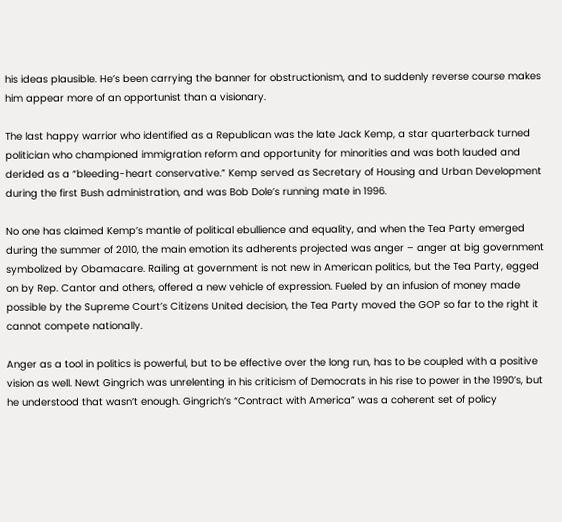his ideas plausible. He’s been carrying the banner for obstructionism, and to suddenly reverse course makes him appear more of an opportunist than a visionary.

The last happy warrior who identified as a Republican was the late Jack Kemp, a star quarterback turned politician who championed immigration reform and opportunity for minorities and was both lauded and derided as a “bleeding-heart conservative.” Kemp served as Secretary of Housing and Urban Development during the first Bush administration, and was Bob Dole’s running mate in 1996.

No one has claimed Kemp’s mantle of political ebullience and equality, and when the Tea Party emerged during the summer of 2010, the main emotion its adherents projected was anger – anger at big government symbolized by Obamacare. Railing at government is not new in American politics, but the Tea Party, egged on by Rep. Cantor and others, offered a new vehicle of expression. Fueled by an infusion of money made possible by the Supreme Court’s Citizens United decision, the Tea Party moved the GOP so far to the right it cannot compete nationally.

Anger as a tool in politics is powerful, but to be effective over the long run, has to be coupled with a positive vision as well. Newt Gingrich was unrelenting in his criticism of Democrats in his rise to power in the 1990’s, but he understood that wasn’t enough. Gingrich’s “Contract with America” was a coherent set of policy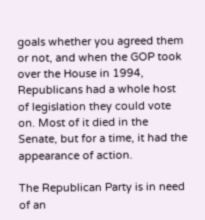goals whether you agreed them or not, and when the GOP took over the House in 1994, Republicans had a whole host of legislation they could vote on. Most of it died in the Senate, but for a time, it had the appearance of action.

The Republican Party is in need of an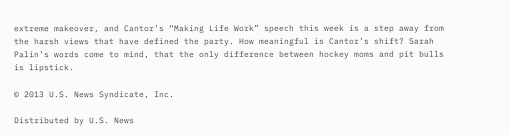extreme makeover, and Cantor’s “Making Life Work” speech this week is a step away from the harsh views that have defined the party. How meaningful is Cantor’s shift? Sarah Palin’s words come to mind, that the only difference between hockey moms and pit bulls is lipstick.

© 2013 U.S. News Syndicate, Inc.

Distributed by U.S. News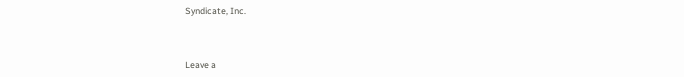Syndicate, Inc.



Leave a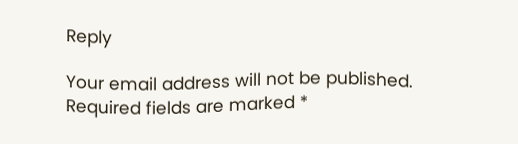Reply

Your email address will not be published. Required fields are marked *